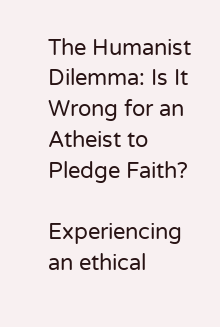The Humanist Dilemma: Is It Wrong for an Atheist to Pledge Faith?

Experiencing an ethical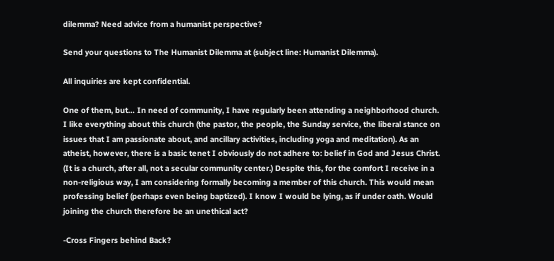dilemma? Need advice from a humanist perspective?

Send your questions to The Humanist Dilemma at (subject line: Humanist Dilemma).

All inquiries are kept confidential.

One of them, but… In need of community, I have regularly been attending a neighborhood church. I like everything about this church (the pastor, the people, the Sunday service, the liberal stance on issues that I am passionate about, and ancillary activities, including yoga and meditation). As an atheist, however, there is a basic tenet I obviously do not adhere to: belief in God and Jesus Christ. (It is a church, after all, not a secular community center.) Despite this, for the comfort I receive in a non-religious way, I am considering formally becoming a member of this church. This would mean professing belief (perhaps even being baptized). I know I would be lying, as if under oath. Would joining the church therefore be an unethical act?

-Cross Fingers behind Back?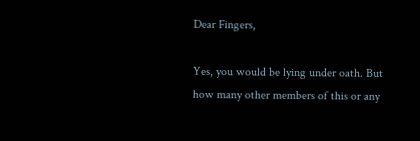Dear Fingers,

Yes, you would be lying under oath. But how many other members of this or any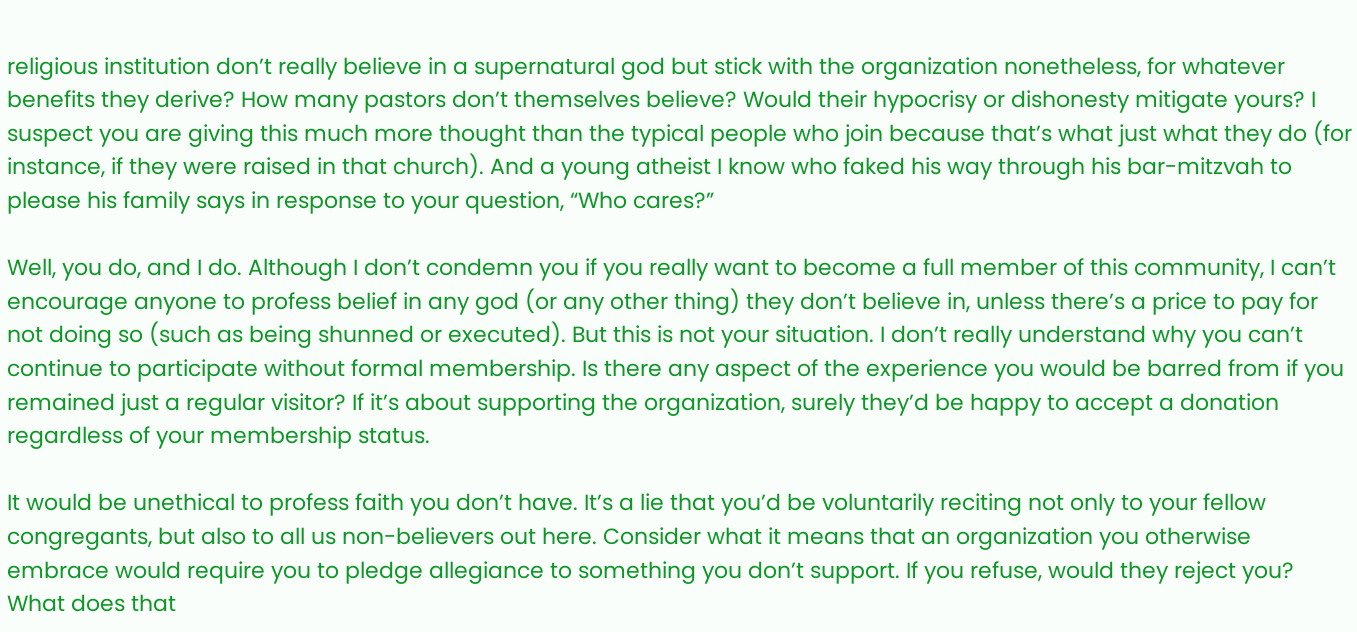religious institution don’t really believe in a supernatural god but stick with the organization nonetheless, for whatever benefits they derive? How many pastors don’t themselves believe? Would their hypocrisy or dishonesty mitigate yours? I suspect you are giving this much more thought than the typical people who join because that’s what just what they do (for instance, if they were raised in that church). And a young atheist I know who faked his way through his bar-mitzvah to please his family says in response to your question, “Who cares?”

Well, you do, and I do. Although I don’t condemn you if you really want to become a full member of this community, I can’t encourage anyone to profess belief in any god (or any other thing) they don’t believe in, unless there’s a price to pay for not doing so (such as being shunned or executed). But this is not your situation. I don’t really understand why you can’t continue to participate without formal membership. Is there any aspect of the experience you would be barred from if you remained just a regular visitor? If it’s about supporting the organization, surely they’d be happy to accept a donation regardless of your membership status.

It would be unethical to profess faith you don’t have. It’s a lie that you’d be voluntarily reciting not only to your fellow congregants, but also to all us non-believers out here. Consider what it means that an organization you otherwise embrace would require you to pledge allegiance to something you don’t support. If you refuse, would they reject you? What does that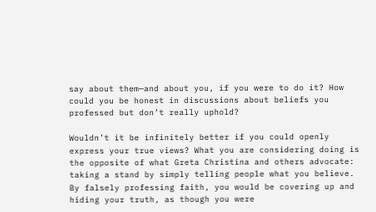say about them—and about you, if you were to do it? How could you be honest in discussions about beliefs you professed but don’t really uphold?

Wouldn’t it be infinitely better if you could openly express your true views? What you are considering doing is the opposite of what Greta Christina and others advocate: taking a stand by simply telling people what you believe. By falsely professing faith, you would be covering up and hiding your truth, as though you were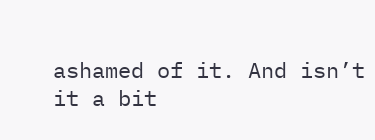ashamed of it. And isn’t it a bit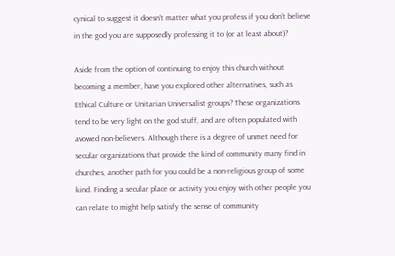cynical to suggest it doesn’t matter what you profess if you don’t believe in the god you are supposedly professing it to (or at least about)?

Aside from the option of continuing to enjoy this church without becoming a member, have you explored other alternatives, such as Ethical Culture or Unitarian Universalist groups? These organizations tend to be very light on the god stuff, and are often populated with avowed non-believers. Although there is a degree of unmet need for secular organizations that provide the kind of community many find in churches, another path for you could be a non-religious group of some kind. Finding a secular place or activity you enjoy with other people you can relate to might help satisfy the sense of community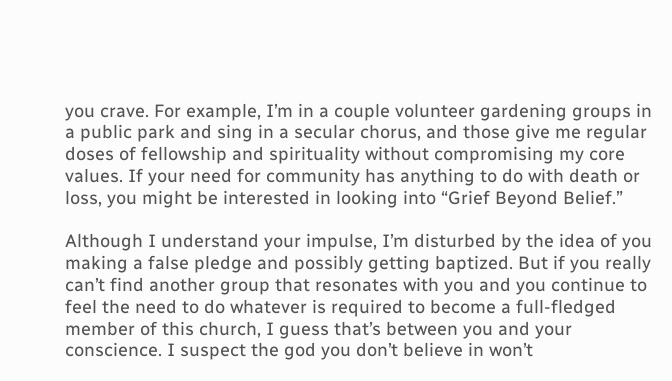you crave. For example, I’m in a couple volunteer gardening groups in a public park and sing in a secular chorus, and those give me regular doses of fellowship and spirituality without compromising my core values. If your need for community has anything to do with death or loss, you might be interested in looking into “Grief Beyond Belief.”

Although I understand your impulse, I’m disturbed by the idea of you making a false pledge and possibly getting baptized. But if you really can’t find another group that resonates with you and you continue to feel the need to do whatever is required to become a full-fledged member of this church, I guess that’s between you and your conscience. I suspect the god you don’t believe in won’t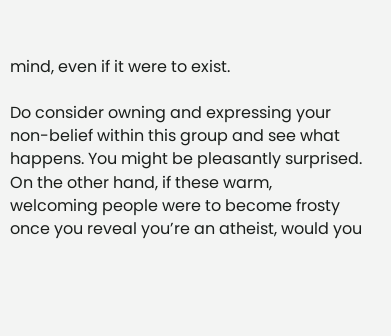mind, even if it were to exist.

Do consider owning and expressing your non-belief within this group and see what happens. You might be pleasantly surprised. On the other hand, if these warm, welcoming people were to become frosty once you reveal you’re an atheist, would you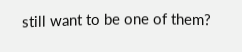still want to be one of them?